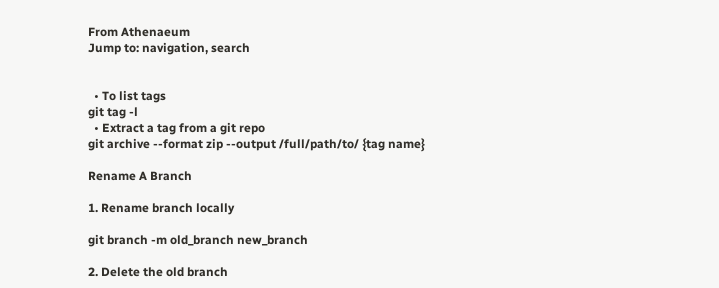From Athenaeum
Jump to: navigation, search


  • To list tags
git tag -l
  • Extract a tag from a git repo
git archive --format zip --output /full/path/to/ {tag name}

Rename A Branch

1. Rename branch locally

git branch -m old_branch new_branch

2. Delete the old branch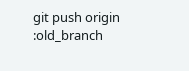git push origin :old_branch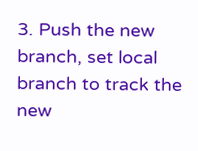3. Push the new branch, set local branch to track the new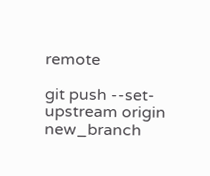remote

git push --set-upstream origin new_branch